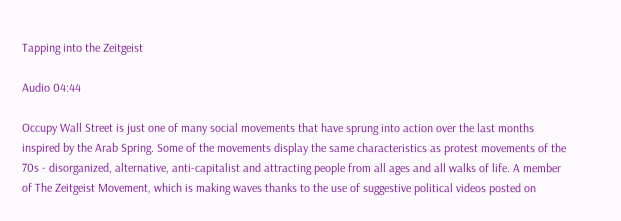Tapping into the Zeitgeist

Audio 04:44

Occupy Wall Street is just one of many social movements that have sprung into action over the last months inspired by the Arab Spring. Some of the movements display the same characteristics as protest movements of the 70s - disorganized, alternative, anti-capitalist and attracting people from all ages and all walks of life. A member of The Zeitgeist Movement, which is making waves thanks to the use of suggestive political videos posted on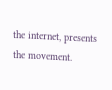the internet, presents the movement.